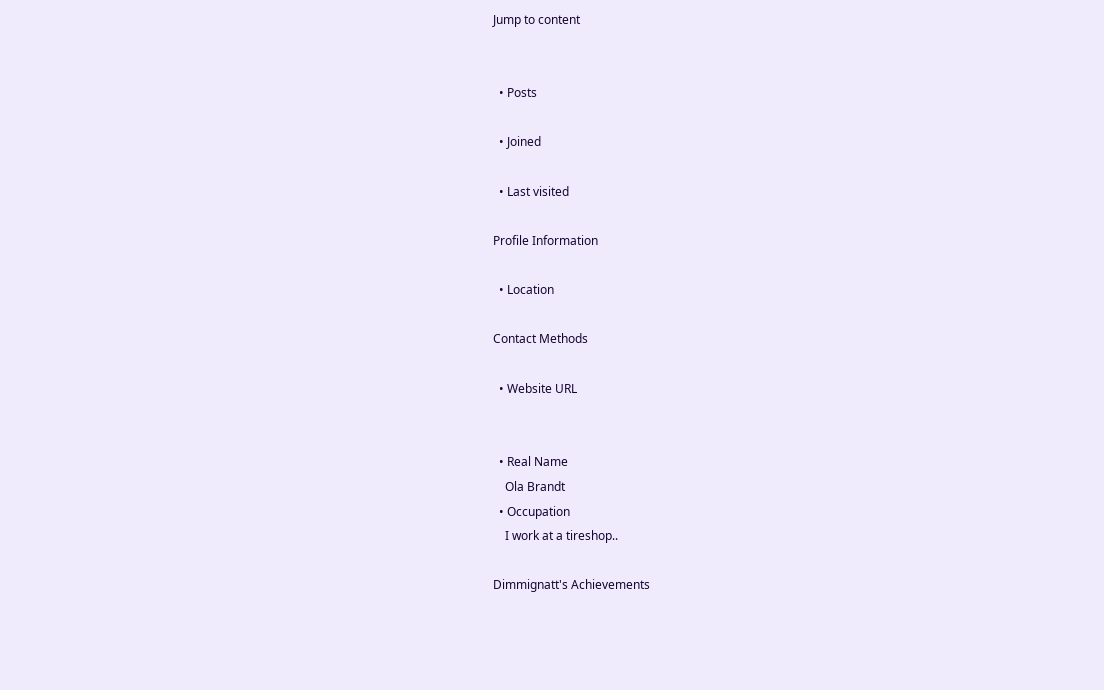Jump to content


  • Posts

  • Joined

  • Last visited

Profile Information

  • Location

Contact Methods

  • Website URL


  • Real Name
    Ola Brandt
  • Occupation
    I work at a tireshop..

Dimmignatt's Achievements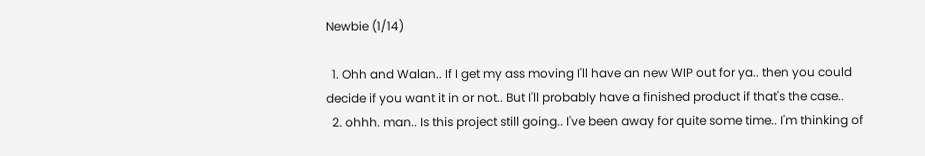Newbie (1/14)

  1. Ohh and Walan.. If I get my ass moving I'll have an new WIP out for ya.. then you could decide if you want it in or not.. But I'll probably have a finished product if that's the case..
  2. ohhh. man.. Is this project still going.. I've been away for quite some time.. I'm thinking of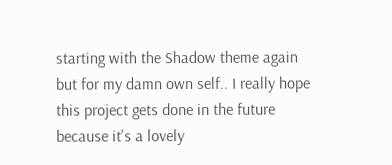starting with the Shadow theme again but for my damn own self.. I really hope this project gets done in the future because it's a lovely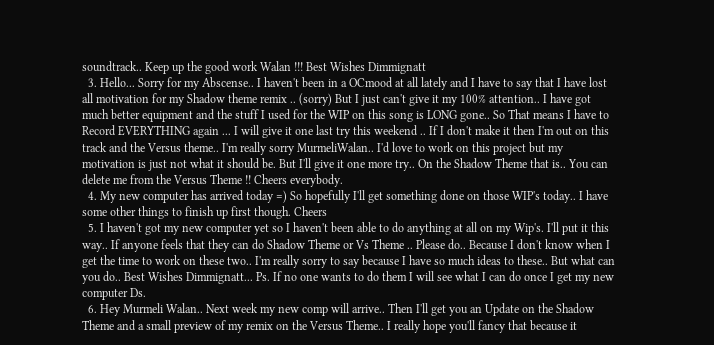soundtrack.. Keep up the good work Walan !!! Best Wishes Dimmignatt
  3. Hello... Sorry for my Abscense.. I haven't been in a OCmood at all lately and I have to say that I have lost all motivation for my Shadow theme remix .. (sorry) But I just can't give it my 100% attention.. I have got much better equipment and the stuff I used for the WIP on this song is LONG gone.. So That means I have to Record EVERYTHING again ... I will give it one last try this weekend .. If I don't make it then I'm out on this track and the Versus theme.. I'm really sorry MurmeliWalan.. I'd love to work on this project but my motivation is just not what it should be. But I'll give it one more try.. On the Shadow Theme that is.. You can delete me from the Versus Theme !! Cheers everybody.
  4. My new computer has arrived today =) So hopefully I'll get something done on those WIP's today.. I have some other things to finish up first though. Cheers
  5. I haven't got my new computer yet so I haven't been able to do anything at all on my Wip's. I'll put it this way.. If anyone feels that they can do Shadow Theme or Vs Theme .. Please do.. Because I don't know when I get the time to work on these two.. I'm really sorry to say because I have so much ideas to these.. But what can you do.. Best Wishes Dimmignatt... Ps. If no one wants to do them I will see what I can do once I get my new computer Ds.
  6. Hey Murmeli Walan.. Next week my new comp will arrive.. Then I'll get you an Update on the Shadow Theme and a small preview of my remix on the Versus Theme.. I really hope you'll fancy that because it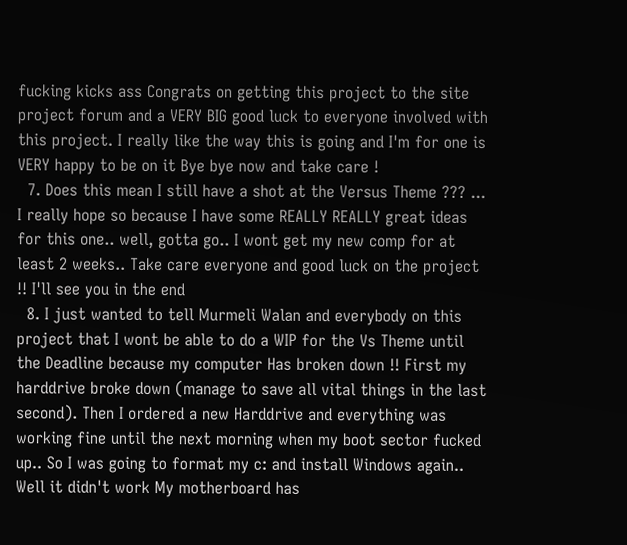fucking kicks ass Congrats on getting this project to the site project forum and a VERY BIG good luck to everyone involved with this project. I really like the way this is going and I'm for one is VERY happy to be on it Bye bye now and take care !
  7. Does this mean I still have a shot at the Versus Theme ??? ... I really hope so because I have some REALLY REALLY great ideas for this one.. well, gotta go.. I wont get my new comp for at least 2 weeks.. Take care everyone and good luck on the project !! I'll see you in the end
  8. I just wanted to tell Murmeli Walan and everybody on this project that I wont be able to do a WIP for the Vs Theme until the Deadline because my computer Has broken down !! First my harddrive broke down (manage to save all vital things in the last second). Then I ordered a new Harddrive and everything was working fine until the next morning when my boot sector fucked up.. So I was going to format my c: and install Windows again.. Well it didn't work My motherboard has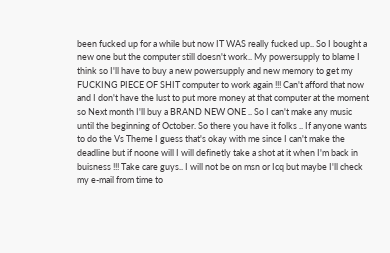been fucked up for a while but now IT WAS really fucked up.. So I bought a new one but the computer still doesn't work.. My powersupply to blame I think so I'll have to buy a new powersupply and new memory to get my FUCKING PIECE OF SHIT computer to work again !!! Can't afford that now and I don't have the lust to put more money at that computer at the moment so Next month I'll buy a BRAND NEW ONE .. So I can't make any music until the beginning of October. So there you have it folks .. If anyone wants to do the Vs Theme I guess that's okay with me since I can't make the deadline but if noone will I will definetly take a shot at it when I'm back in buisness !!! Take care guys.. I will not be on msn or Icq but maybe I'll check my e-mail from time to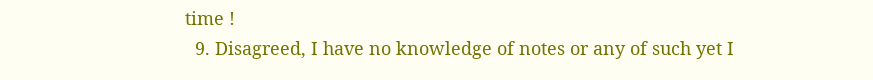time !
  9. Disagreed, I have no knowledge of notes or any of such yet I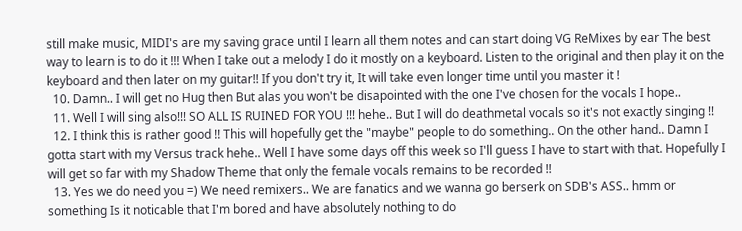still make music, MIDI's are my saving grace until I learn all them notes and can start doing VG ReMixes by ear The best way to learn is to do it !!! When I take out a melody I do it mostly on a keyboard. Listen to the original and then play it on the keyboard and then later on my guitar!! If you don't try it, It will take even longer time until you master it !
  10. Damn.. I will get no Hug then But alas you won't be disapointed with the one I've chosen for the vocals I hope..
  11. Well I will sing also!!! SO ALL IS RUINED FOR YOU !!! hehe.. But I will do deathmetal vocals so it's not exactly singing !!
  12. I think this is rather good !! This will hopefully get the "maybe" people to do something.. On the other hand.. Damn I gotta start with my Versus track hehe.. Well I have some days off this week so I'll guess I have to start with that. Hopefully I will get so far with my Shadow Theme that only the female vocals remains to be recorded !!
  13. Yes we do need you =) We need remixers.. We are fanatics and we wanna go berserk on SDB's ASS.. hmm or something Is it noticable that I'm bored and have absolutely nothing to do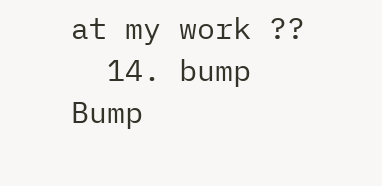at my work ??
  14. bump Bump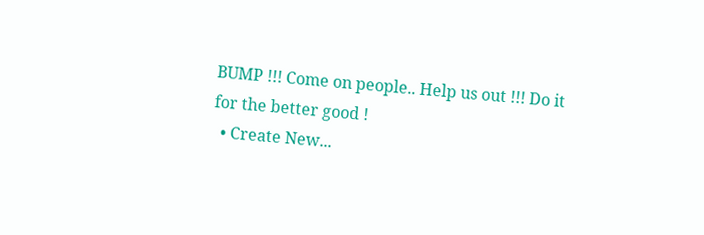BUMP !!! Come on people.. Help us out !!! Do it for the better good !
  • Create New...